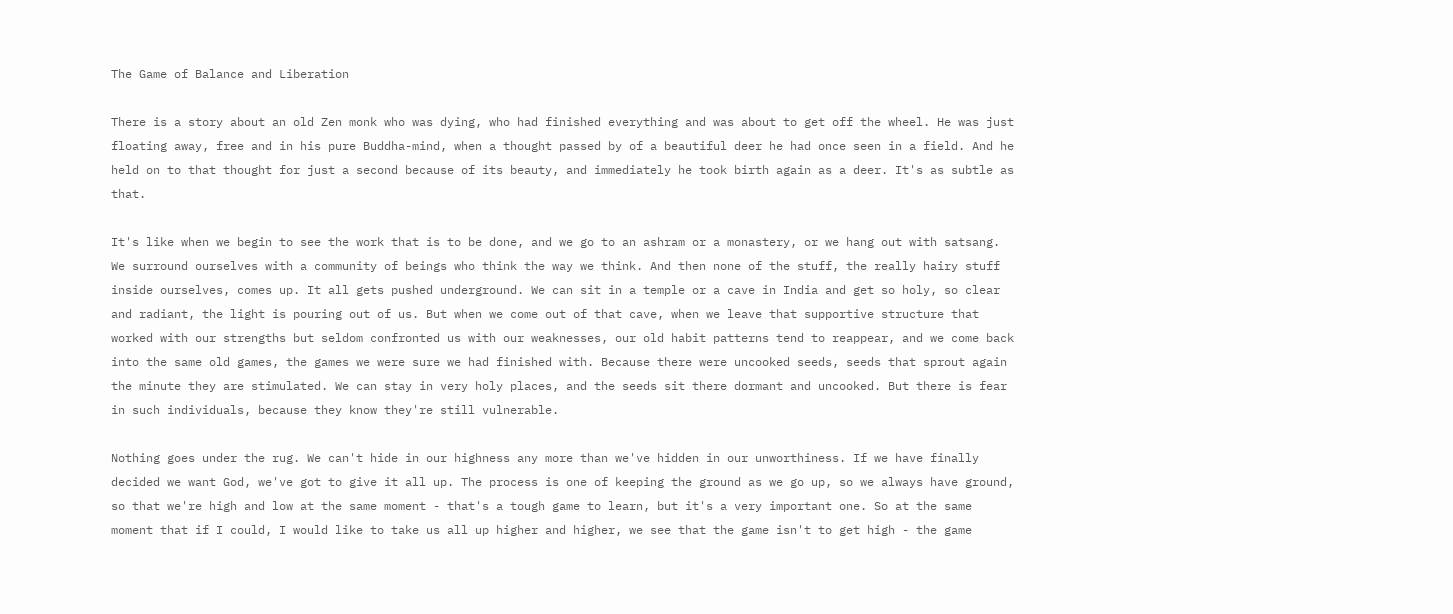The Game of Balance and Liberation

There is a story about an old Zen monk who was dying, who had finished everything and was about to get off the wheel. He was just floating away, free and in his pure Buddha-mind, when a thought passed by of a beautiful deer he had once seen in a field. And he held on to that thought for just a second because of its beauty, and immediately he took birth again as a deer. It's as subtle as that.

It's like when we begin to see the work that is to be done, and we go to an ashram or a monastery, or we hang out with satsang. We surround ourselves with a community of beings who think the way we think. And then none of the stuff, the really hairy stuff inside ourselves, comes up. It all gets pushed underground. We can sit in a temple or a cave in India and get so holy, so clear and radiant, the light is pouring out of us. But when we come out of that cave, when we leave that supportive structure that worked with our strengths but seldom confronted us with our weaknesses, our old habit patterns tend to reappear, and we come back into the same old games, the games we were sure we had finished with. Because there were uncooked seeds, seeds that sprout again the minute they are stimulated. We can stay in very holy places, and the seeds sit there dormant and uncooked. But there is fear in such individuals, because they know they're still vulnerable.

Nothing goes under the rug. We can't hide in our highness any more than we've hidden in our unworthiness. If we have finally decided we want God, we've got to give it all up. The process is one of keeping the ground as we go up, so we always have ground, so that we're high and low at the same moment - that's a tough game to learn, but it's a very important one. So at the same moment that if I could, I would like to take us all up higher and higher, we see that the game isn't to get high - the game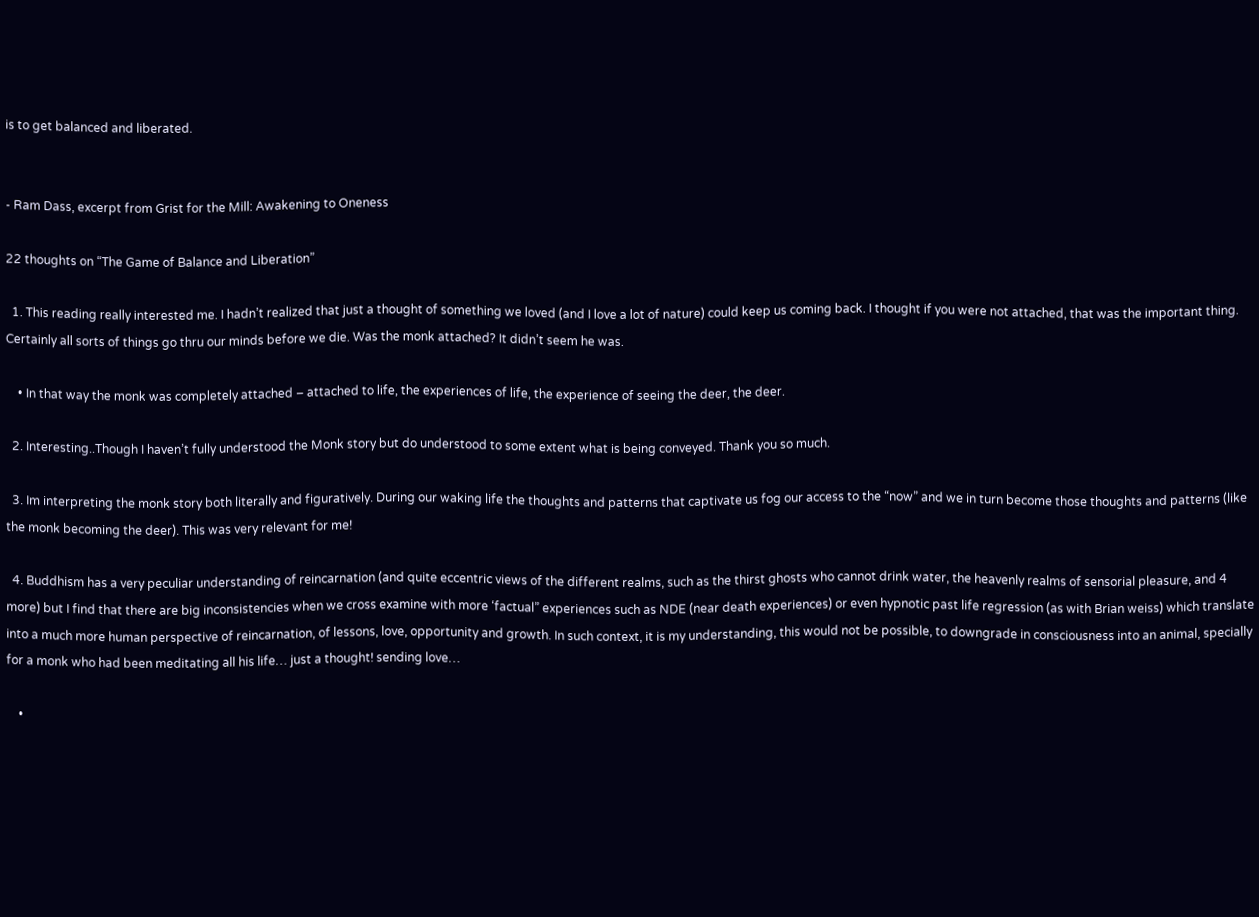is to get balanced and liberated.


- Ram Dass, excerpt from Grist for the Mill: Awakening to Oneness

22 thoughts on “The Game of Balance and Liberation”

  1. This reading really interested me. I hadn’t realized that just a thought of something we loved (and I love a lot of nature) could keep us coming back. I thought if you were not attached, that was the important thing. Certainly all sorts of things go thru our minds before we die. Was the monk attached? It didn’t seem he was.

    • In that way the monk was completely attached – attached to life, the experiences of life, the experience of seeing the deer, the deer.

  2. Interesting..Though I haven’t fully understood the Monk story but do understood to some extent what is being conveyed. Thank you so much.

  3. Im interpreting the monk story both literally and figuratively. During our waking life the thoughts and patterns that captivate us fog our access to the “now” and we in turn become those thoughts and patterns (like the monk becoming the deer). This was very relevant for me!

  4. Buddhism has a very peculiar understanding of reincarnation (and quite eccentric views of the different realms, such as the thirst ghosts who cannot drink water, the heavenly realms of sensorial pleasure, and 4 more) but I find that there are big inconsistencies when we cross examine with more ‘factual” experiences such as NDE (near death experiences) or even hypnotic past life regression (as with Brian weiss) which translate into a much more human perspective of reincarnation, of lessons, love, opportunity and growth. In such context, it is my understanding, this would not be possible, to downgrade in consciousness into an animal, specially for a monk who had been meditating all his life… just a thought! sending love…

    •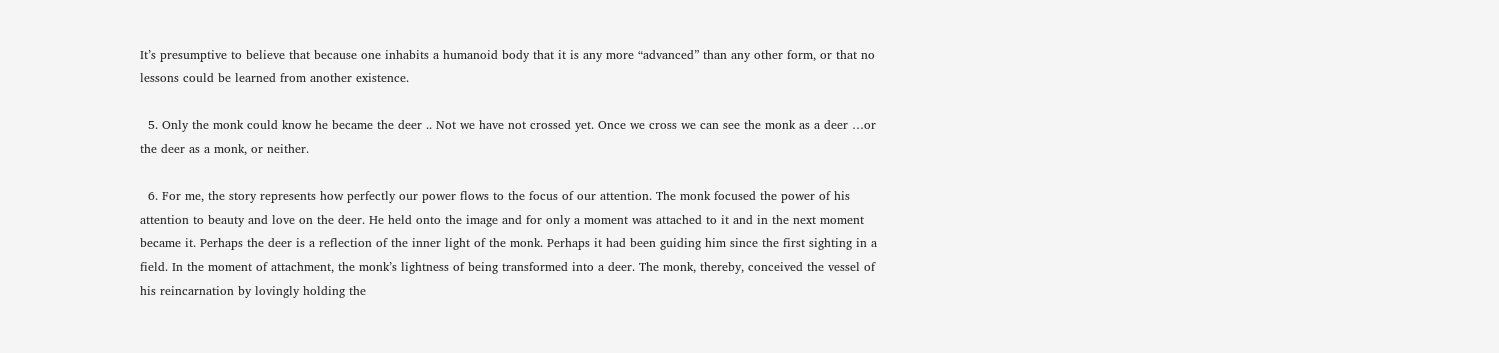It’s presumptive to believe that because one inhabits a humanoid body that it is any more “advanced” than any other form, or that no lessons could be learned from another existence.

  5. Only the monk could know he became the deer .. Not we have not crossed yet. Once we cross we can see the monk as a deer …or the deer as a monk, or neither.

  6. For me, the story represents how perfectly our power flows to the focus of our attention. The monk focused the power of his attention to beauty and love on the deer. He held onto the image and for only a moment was attached to it and in the next moment became it. Perhaps the deer is a reflection of the inner light of the monk. Perhaps it had been guiding him since the first sighting in a field. In the moment of attachment, the monk’s lightness of being transformed into a deer. The monk, thereby, conceived the vessel of his reincarnation by lovingly holding the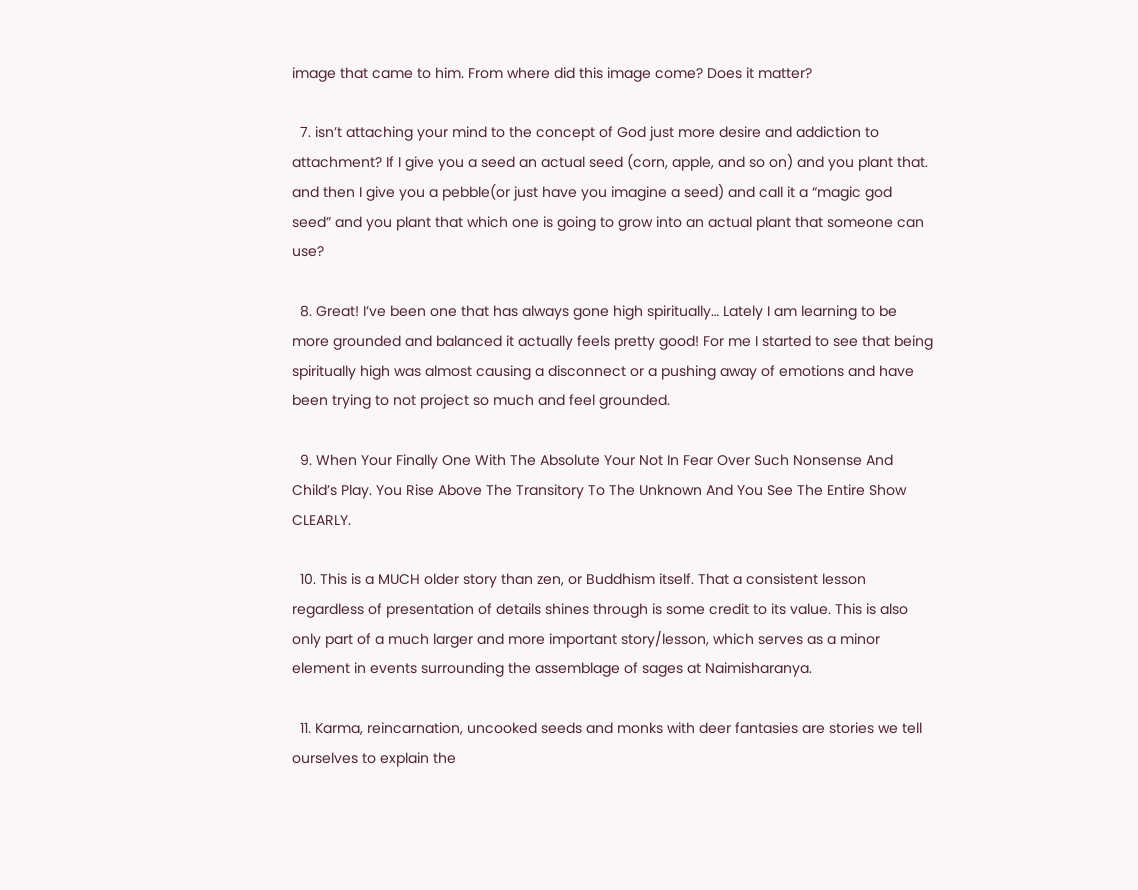image that came to him. From where did this image come? Does it matter?

  7. isn’t attaching your mind to the concept of God just more desire and addiction to attachment? If I give you a seed an actual seed (corn, apple, and so on) and you plant that. and then I give you a pebble(or just have you imagine a seed) and call it a “magic god seed” and you plant that which one is going to grow into an actual plant that someone can use?

  8. Great! I’ve been one that has always gone high spiritually… Lately I am learning to be more grounded and balanced it actually feels pretty good! For me I started to see that being spiritually high was almost causing a disconnect or a pushing away of emotions and have been trying to not project so much and feel grounded.

  9. When Your Finally One With The Absolute Your Not In Fear Over Such Nonsense And Child’s Play. You Rise Above The Transitory To The Unknown And You See The Entire Show CLEARLY.

  10. This is a MUCH older story than zen, or Buddhism itself. That a consistent lesson regardless of presentation of details shines through is some credit to its value. This is also only part of a much larger and more important story/lesson, which serves as a minor element in events surrounding the assemblage of sages at Naimisharanya.

  11. Karma, reincarnation, uncooked seeds and monks with deer fantasies are stories we tell ourselves to explain the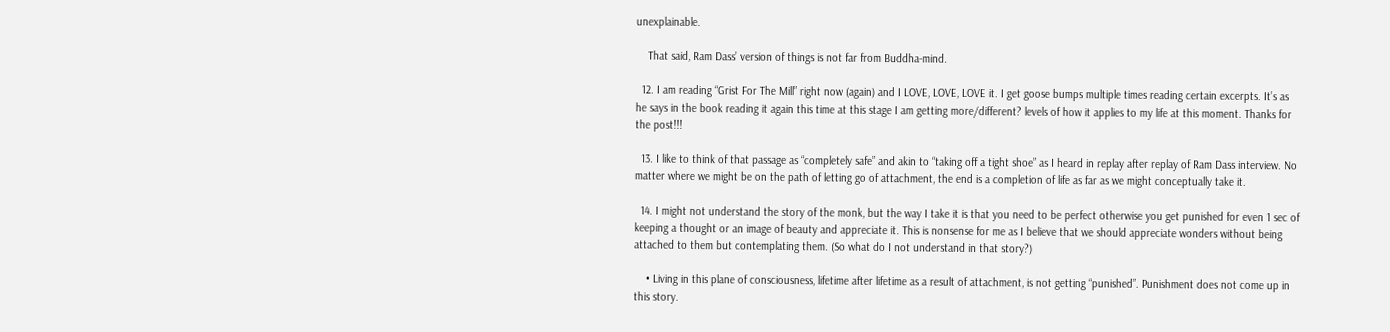unexplainable.

    That said, Ram Dass’ version of things is not far from Buddha-mind.

  12. I am reading “Grist For The Mill” right now (again) and I LOVE, LOVE, LOVE it. I get goose bumps multiple times reading certain excerpts. It’s as he says in the book reading it again this time at this stage I am getting more/different? levels of how it applies to my life at this moment. Thanks for the post!!!

  13. I like to think of that passage as “completely safe” and akin to “taking off a tight shoe” as I heard in replay after replay of Ram Dass interview. No matter where we might be on the path of letting go of attachment, the end is a completion of life as far as we might conceptually take it.

  14. I might not understand the story of the monk, but the way I take it is that you need to be perfect otherwise you get punished for even 1 sec of keeping a thought or an image of beauty and appreciate it. This is nonsense for me as I believe that we should appreciate wonders without being attached to them but contemplating them. (So what do I not understand in that story?)

    • Living in this plane of consciousness, lifetime after lifetime as a result of attachment, is not getting “punished”. Punishment does not come up in this story.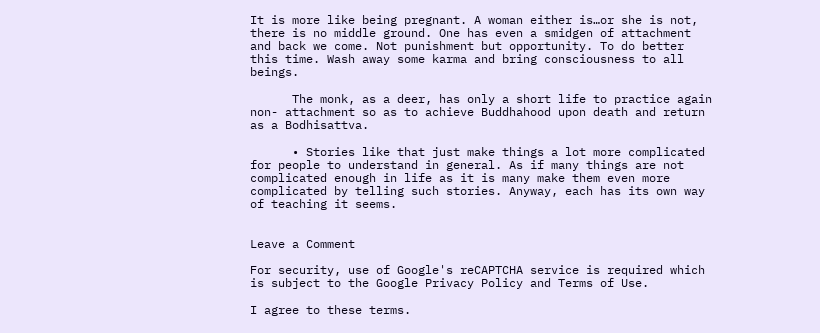It is more like being pregnant. A woman either is…or she is not, there is no middle ground. One has even a smidgen of attachment and back we come. Not punishment but opportunity. To do better this time. Wash away some karma and bring consciousness to all beings.

      The monk, as a deer, has only a short life to practice again non- attachment so as to achieve Buddhahood upon death and return as a Bodhisattva.

      • Stories like that just make things a lot more complicated for people to understand in general. As if many things are not complicated enough in life as it is many make them even more complicated by telling such stories. Anyway, each has its own way of teaching it seems.


Leave a Comment

For security, use of Google's reCAPTCHA service is required which is subject to the Google Privacy Policy and Terms of Use.

I agree to these terms.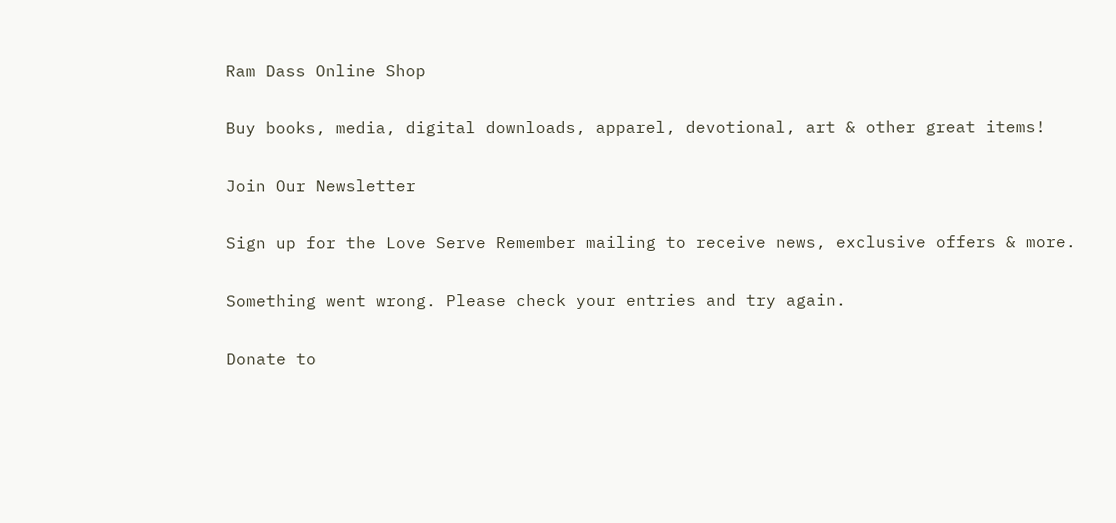Ram Dass Online Shop

Buy books, media, digital downloads, apparel, devotional, art & other great items!

Join Our Newsletter

Sign up for the Love Serve Remember mailing to receive news, exclusive offers & more.

Something went wrong. Please check your entries and try again.

Donate to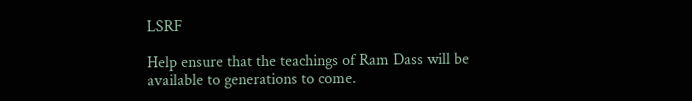LSRF

Help ensure that the teachings of Ram Dass will be available to generations to come.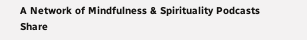A Network of Mindfulness & Spirituality Podcasts
Share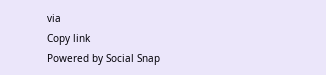via
Copy link
Powered by Social Snap